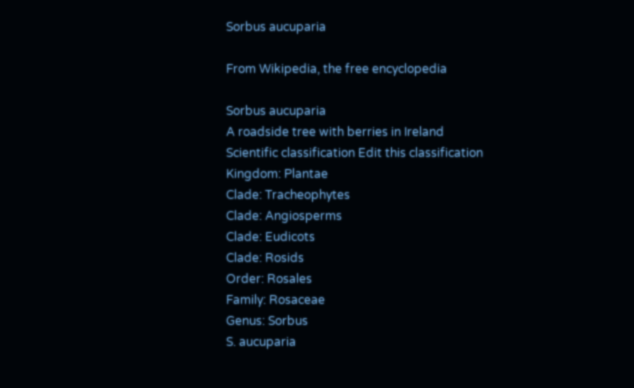Sorbus aucuparia

From Wikipedia, the free encyclopedia

Sorbus aucuparia
A roadside tree with berries in Ireland
Scientific classification Edit this classification
Kingdom: Plantae
Clade: Tracheophytes
Clade: Angiosperms
Clade: Eudicots
Clade: Rosids
Order: Rosales
Family: Rosaceae
Genus: Sorbus
S. aucuparia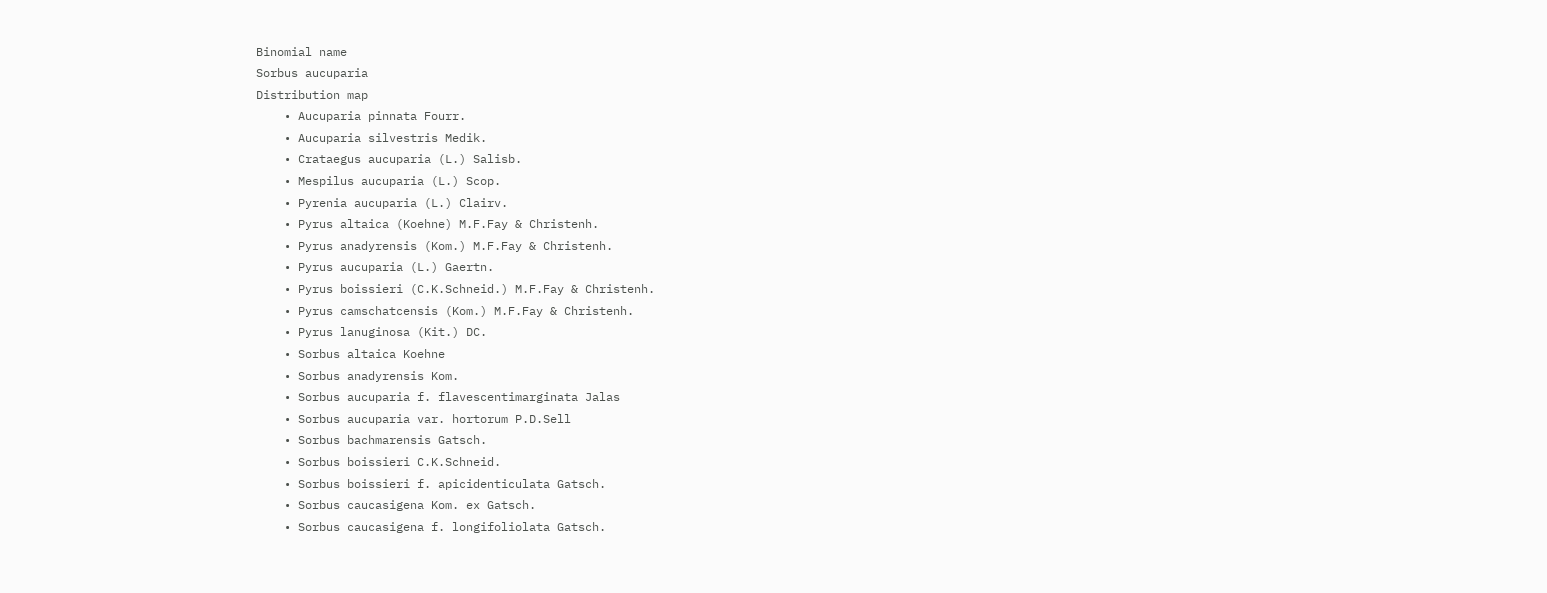Binomial name
Sorbus aucuparia
Distribution map
    • Aucuparia pinnata Fourr.
    • Aucuparia silvestris Medik.
    • Crataegus aucuparia (L.) Salisb.
    • Mespilus aucuparia (L.) Scop.
    • Pyrenia aucuparia (L.) Clairv.
    • Pyrus altaica (Koehne) M.F.Fay & Christenh.
    • Pyrus anadyrensis (Kom.) M.F.Fay & Christenh.
    • Pyrus aucuparia (L.) Gaertn.
    • Pyrus boissieri (C.K.Schneid.) M.F.Fay & Christenh.
    • Pyrus camschatcensis (Kom.) M.F.Fay & Christenh.
    • Pyrus lanuginosa (Kit.) DC.
    • Sorbus altaica Koehne
    • Sorbus anadyrensis Kom.
    • Sorbus aucuparia f. flavescentimarginata Jalas
    • Sorbus aucuparia var. hortorum P.D.Sell
    • Sorbus bachmarensis Gatsch.
    • Sorbus boissieri C.K.Schneid.
    • Sorbus boissieri f. apicidenticulata Gatsch.
    • Sorbus caucasigena Kom. ex Gatsch.
    • Sorbus caucasigena f. longifoliolata Gatsch.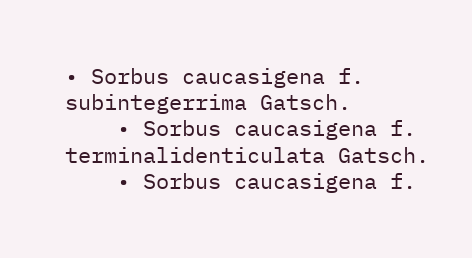• Sorbus caucasigena f. subintegerrima Gatsch.
    • Sorbus caucasigena f. terminalidenticulata Gatsch.
    • Sorbus caucasigena f.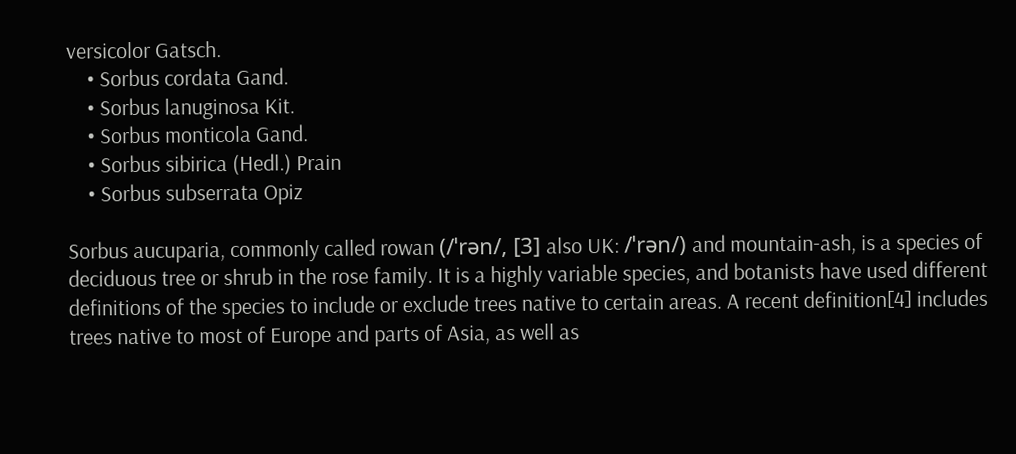versicolor Gatsch.
    • Sorbus cordata Gand.
    • Sorbus lanuginosa Kit.
    • Sorbus monticola Gand.
    • Sorbus sibirica (Hedl.) Prain
    • Sorbus subserrata Opiz

Sorbus aucuparia, commonly called rowan (/ˈrən/, [3] also UK: /ˈrən/) and mountain-ash, is a species of deciduous tree or shrub in the rose family. It is a highly variable species, and botanists have used different definitions of the species to include or exclude trees native to certain areas. A recent definition[4] includes trees native to most of Europe and parts of Asia, as well as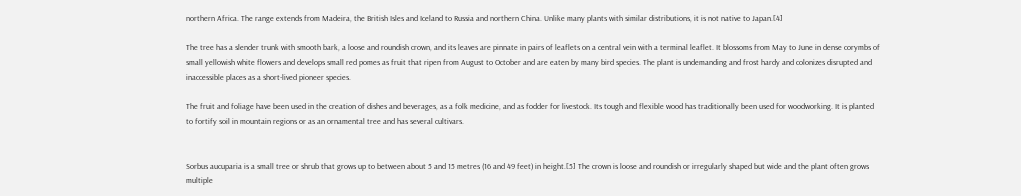northern Africa. The range extends from Madeira, the British Isles and Iceland to Russia and northern China. Unlike many plants with similar distributions, it is not native to Japan.[4]

The tree has a slender trunk with smooth bark, a loose and roundish crown, and its leaves are pinnate in pairs of leaflets on a central vein with a terminal leaflet. It blossoms from May to June in dense corymbs of small yellowish white flowers and develops small red pomes as fruit that ripen from August to October and are eaten by many bird species. The plant is undemanding and frost hardy and colonizes disrupted and inaccessible places as a short-lived pioneer species.

The fruit and foliage have been used in the creation of dishes and beverages, as a folk medicine, and as fodder for livestock. Its tough and flexible wood has traditionally been used for woodworking. It is planted to fortify soil in mountain regions or as an ornamental tree and has several cultivars.


Sorbus aucuparia is a small tree or shrub that grows up to between about 5 and 15 metres (16 and 49 feet) in height.[5] The crown is loose and roundish or irregularly shaped but wide and the plant often grows multiple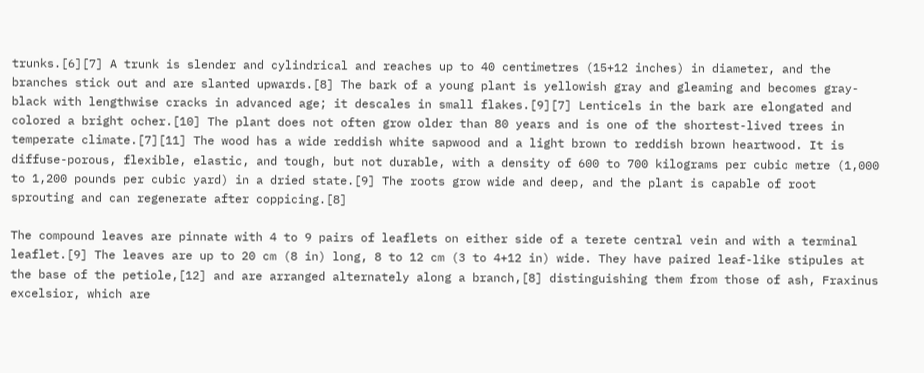trunks.[6][7] A trunk is slender and cylindrical and reaches up to 40 centimetres (15+12 inches) in diameter, and the branches stick out and are slanted upwards.[8] The bark of a young plant is yellowish gray and gleaming and becomes gray-black with lengthwise cracks in advanced age; it descales in small flakes.[9][7] Lenticels in the bark are elongated and colored a bright ocher.[10] The plant does not often grow older than 80 years and is one of the shortest-lived trees in temperate climate.[7][11] The wood has a wide reddish white sapwood and a light brown to reddish brown heartwood. It is diffuse-porous, flexible, elastic, and tough, but not durable, with a density of 600 to 700 kilograms per cubic metre (1,000 to 1,200 pounds per cubic yard) in a dried state.[9] The roots grow wide and deep, and the plant is capable of root sprouting and can regenerate after coppicing.[8]

The compound leaves are pinnate with 4 to 9 pairs of leaflets on either side of a terete central vein and with a terminal leaflet.[9] The leaves are up to 20 cm (8 in) long, 8 to 12 cm (3 to 4+12 in) wide. They have paired leaf-like stipules at the base of the petiole,[12] and are arranged alternately along a branch,[8] distinguishing them from those of ash, Fraxinus excelsior, which are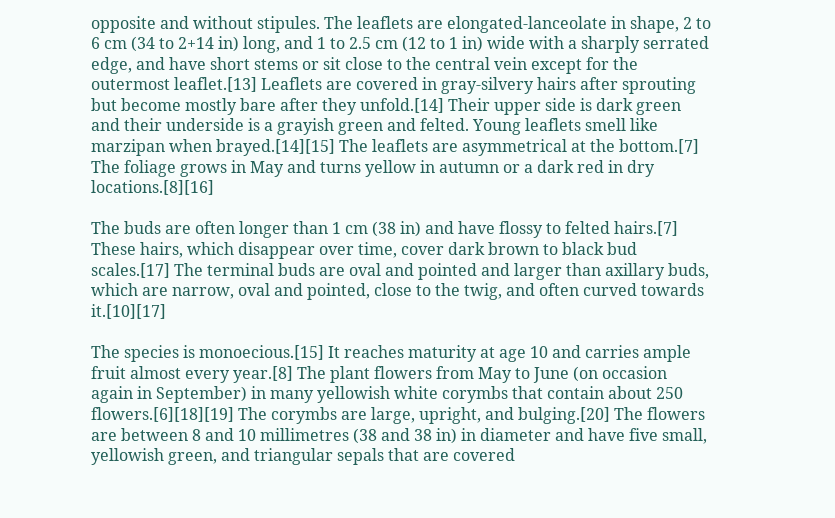opposite and without stipules. The leaflets are elongated-lanceolate in shape, 2 to 6 cm (34 to 2+14 in) long, and 1 to 2.5 cm (12 to 1 in) wide with a sharply serrated edge, and have short stems or sit close to the central vein except for the outermost leaflet.[13] Leaflets are covered in gray-silvery hairs after sprouting but become mostly bare after they unfold.[14] Their upper side is dark green and their underside is a grayish green and felted. Young leaflets smell like marzipan when brayed.[14][15] The leaflets are asymmetrical at the bottom.[7] The foliage grows in May and turns yellow in autumn or a dark red in dry locations.[8][16]

The buds are often longer than 1 cm (38 in) and have flossy to felted hairs.[7] These hairs, which disappear over time, cover dark brown to black bud scales.[17] The terminal buds are oval and pointed and larger than axillary buds, which are narrow, oval and pointed, close to the twig, and often curved towards it.[10][17]

The species is monoecious.[15] It reaches maturity at age 10 and carries ample fruit almost every year.[8] The plant flowers from May to June (on occasion again in September) in many yellowish white corymbs that contain about 250 flowers.[6][18][19] The corymbs are large, upright, and bulging.[20] The flowers are between 8 and 10 millimetres (38 and 38 in) in diameter and have five small, yellowish green, and triangular sepals that are covered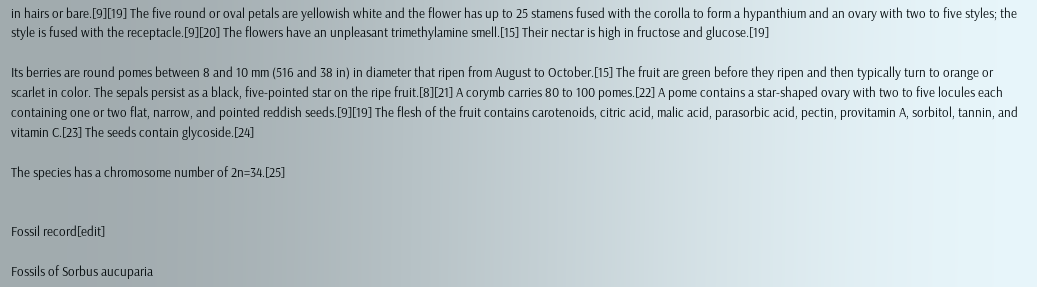in hairs or bare.[9][19] The five round or oval petals are yellowish white and the flower has up to 25 stamens fused with the corolla to form a hypanthium and an ovary with two to five styles; the style is fused with the receptacle.[9][20] The flowers have an unpleasant trimethylamine smell.[15] Their nectar is high in fructose and glucose.[19]

Its berries are round pomes between 8 and 10 mm (516 and 38 in) in diameter that ripen from August to October.[15] The fruit are green before they ripen and then typically turn to orange or scarlet in color. The sepals persist as a black, five-pointed star on the ripe fruit.[8][21] A corymb carries 80 to 100 pomes.[22] A pome contains a star-shaped ovary with two to five locules each containing one or two flat, narrow, and pointed reddish seeds.[9][19] The flesh of the fruit contains carotenoids, citric acid, malic acid, parasorbic acid, pectin, provitamin A, sorbitol, tannin, and vitamin C.[23] The seeds contain glycoside.[24]

The species has a chromosome number of 2n=34.[25]


Fossil record[edit]

Fossils of Sorbus aucuparia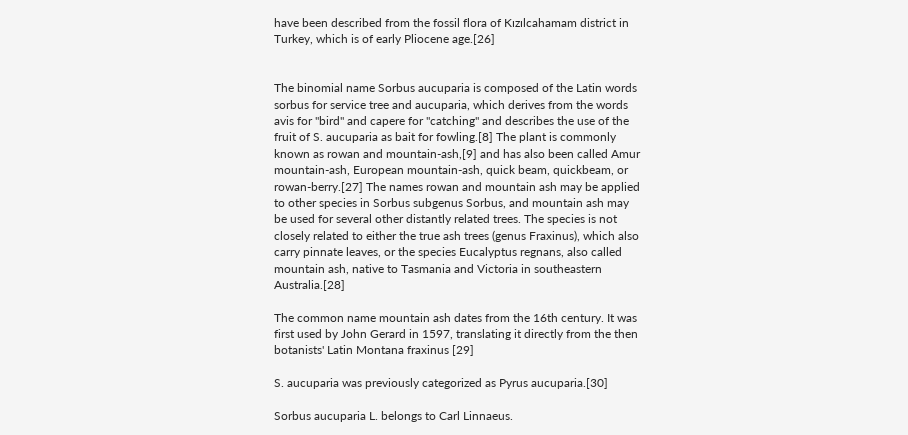have been described from the fossil flora of Kızılcahamam district in Turkey, which is of early Pliocene age.[26]


The binomial name Sorbus aucuparia is composed of the Latin words sorbus for service tree and aucuparia, which derives from the words avis for "bird" and capere for "catching" and describes the use of the fruit of S. aucuparia as bait for fowling.[8] The plant is commonly known as rowan and mountain-ash,[9] and has also been called Amur mountain-ash, European mountain-ash, quick beam, quickbeam, or rowan-berry.[27] The names rowan and mountain ash may be applied to other species in Sorbus subgenus Sorbus, and mountain ash may be used for several other distantly related trees. The species is not closely related to either the true ash trees (genus Fraxinus), which also carry pinnate leaves, or the species Eucalyptus regnans, also called mountain ash, native to Tasmania and Victoria in southeastern Australia.[28]

The common name mountain ash dates from the 16th century. It was first used by John Gerard in 1597, translating it directly from the then botanists' Latin Montana fraxinus [29]

S. aucuparia was previously categorized as Pyrus aucuparia.[30]

Sorbus aucuparia L. belongs to Carl Linnaeus.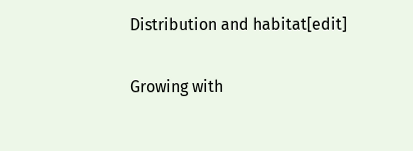Distribution and habitat[edit]

Growing with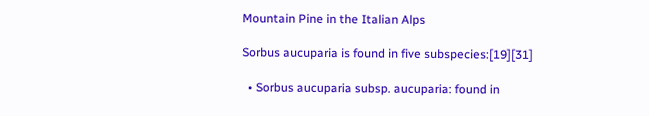Mountain Pine in the Italian Alps

Sorbus aucuparia is found in five subspecies:[19][31]

  • Sorbus aucuparia subsp. aucuparia: found in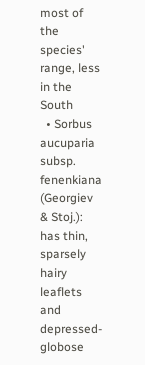most of the species' range, less in the South
  • Sorbus aucuparia subsp. fenenkiana (Georgiev & Stoj.): has thin, sparsely hairy leaflets and depressed-globose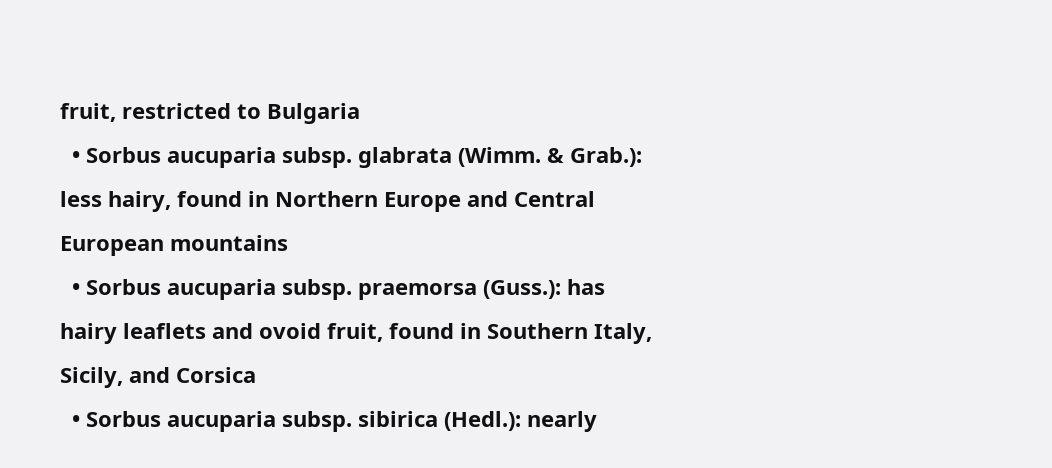fruit, restricted to Bulgaria
  • Sorbus aucuparia subsp. glabrata (Wimm. & Grab.): less hairy, found in Northern Europe and Central European mountains
  • Sorbus aucuparia subsp. praemorsa (Guss.): has hairy leaflets and ovoid fruit, found in Southern Italy, Sicily, and Corsica
  • Sorbus aucuparia subsp. sibirica (Hedl.): nearly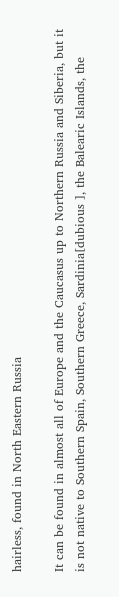hairless, found in North Eastern Russia

It can be found in almost all of Europe and the Caucasus up to Northern Russia and Siberia, but it is not native to Southern Spain, Southern Greece, Sardinia[dubious ], the Balearic Islands, the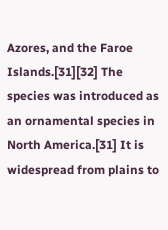Azores, and the Faroe Islands.[31][32] The species was introduced as an ornamental species in North America.[31] It is widespread from plains to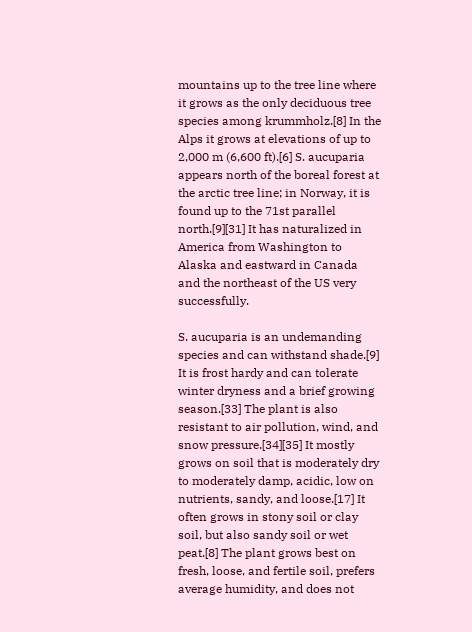mountains up to the tree line where it grows as the only deciduous tree species among krummholz.[8] In the Alps it grows at elevations of up to 2,000 m (6,600 ft).[6] S. aucuparia appears north of the boreal forest at the arctic tree line; in Norway, it is found up to the 71st parallel north.[9][31] It has naturalized in America from Washington to Alaska and eastward in Canada and the northeast of the US very successfully.

S. aucuparia is an undemanding species and can withstand shade.[9] It is frost hardy and can tolerate winter dryness and a brief growing season.[33] The plant is also resistant to air pollution, wind, and snow pressure.[34][35] It mostly grows on soil that is moderately dry to moderately damp, acidic, low on nutrients, sandy, and loose.[17] It often grows in stony soil or clay soil, but also sandy soil or wet peat.[8] The plant grows best on fresh, loose, and fertile soil, prefers average humidity, and does not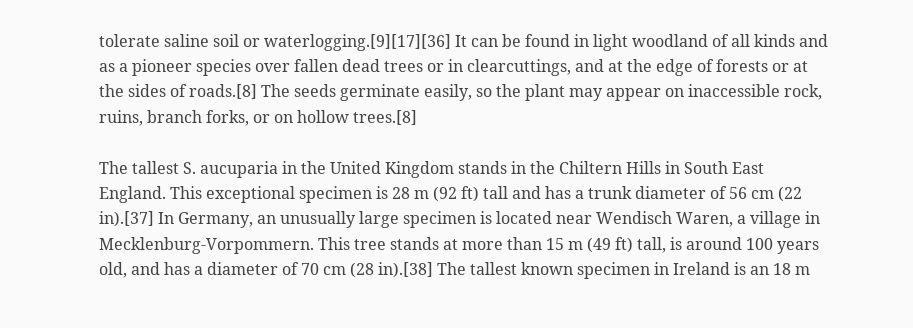tolerate saline soil or waterlogging.[9][17][36] It can be found in light woodland of all kinds and as a pioneer species over fallen dead trees or in clearcuttings, and at the edge of forests or at the sides of roads.[8] The seeds germinate easily, so the plant may appear on inaccessible rock, ruins, branch forks, or on hollow trees.[8]

The tallest S. aucuparia in the United Kingdom stands in the Chiltern Hills in South East England. This exceptional specimen is 28 m (92 ft) tall and has a trunk diameter of 56 cm (22 in).[37] In Germany, an unusually large specimen is located near Wendisch Waren, a village in Mecklenburg-Vorpommern. This tree stands at more than 15 m (49 ft) tall, is around 100 years old, and has a diameter of 70 cm (28 in).[38] The tallest known specimen in Ireland is an 18 m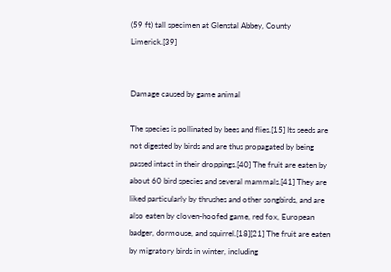(59 ft) tall specimen at Glenstal Abbey, County Limerick.[39]


Damage caused by game animal

The species is pollinated by bees and flies.[15] Its seeds are not digested by birds and are thus propagated by being passed intact in their droppings.[40] The fruit are eaten by about 60 bird species and several mammals.[41] They are liked particularly by thrushes and other songbirds, and are also eaten by cloven-hoofed game, red fox, European badger, dormouse, and squirrel.[18][21] The fruit are eaten by migratory birds in winter, including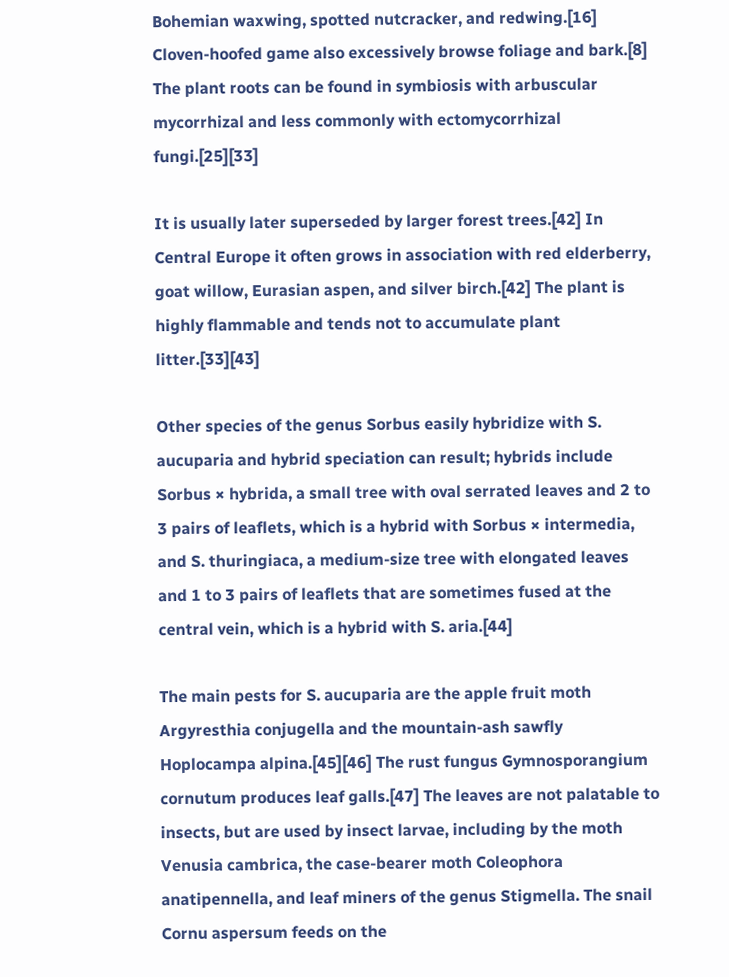Bohemian waxwing, spotted nutcracker, and redwing.[16] Cloven-hoofed game also excessively browse foliage and bark.[8] The plant roots can be found in symbiosis with arbuscular mycorrhizal and less commonly with ectomycorrhizal fungi.[25][33]

It is usually later superseded by larger forest trees.[42] In Central Europe it often grows in association with red elderberry, goat willow, Eurasian aspen, and silver birch.[42] The plant is highly flammable and tends not to accumulate plant litter.[33][43]

Other species of the genus Sorbus easily hybridize with S. aucuparia and hybrid speciation can result; hybrids include Sorbus × hybrida, a small tree with oval serrated leaves and 2 to 3 pairs of leaflets, which is a hybrid with Sorbus × intermedia, and S. thuringiaca, a medium-size tree with elongated leaves and 1 to 3 pairs of leaflets that are sometimes fused at the central vein, which is a hybrid with S. aria.[44]

The main pests for S. aucuparia are the apple fruit moth Argyresthia conjugella and the mountain-ash sawfly Hoplocampa alpina.[45][46] The rust fungus Gymnosporangium cornutum produces leaf galls.[47] The leaves are not palatable to insects, but are used by insect larvae, including by the moth Venusia cambrica, the case-bearer moth Coleophora anatipennella, and leaf miners of the genus Stigmella. The snail Cornu aspersum feeds on the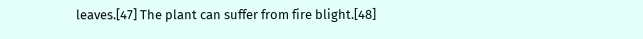leaves.[47] The plant can suffer from fire blight.[48]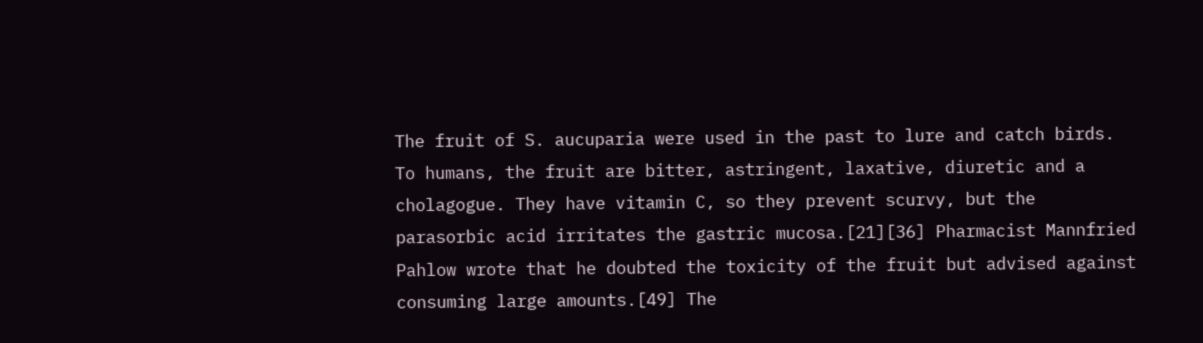The fruit of S. aucuparia were used in the past to lure and catch birds. To humans, the fruit are bitter, astringent, laxative, diuretic and a cholagogue. They have vitamin C, so they prevent scurvy, but the parasorbic acid irritates the gastric mucosa.[21][36] Pharmacist Mannfried Pahlow wrote that he doubted the toxicity of the fruit but advised against consuming large amounts.[49] The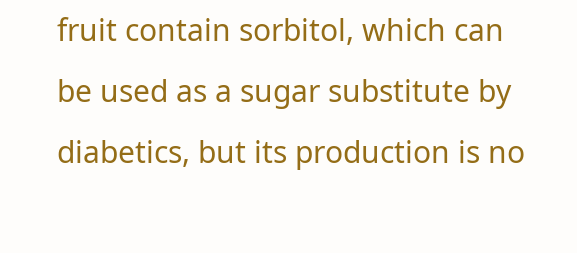fruit contain sorbitol, which can be used as a sugar substitute by diabetics, but its production is no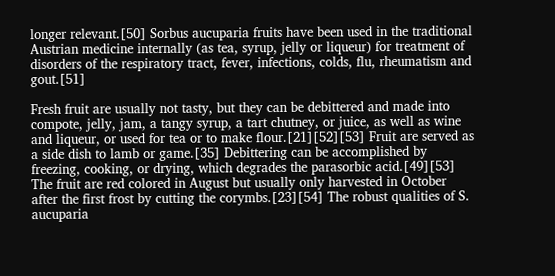longer relevant.[50] Sorbus aucuparia fruits have been used in the traditional Austrian medicine internally (as tea, syrup, jelly or liqueur) for treatment of disorders of the respiratory tract, fever, infections, colds, flu, rheumatism and gout.[51]

Fresh fruit are usually not tasty, but they can be debittered and made into compote, jelly, jam, a tangy syrup, a tart chutney, or juice, as well as wine and liqueur, or used for tea or to make flour.[21][52][53] Fruit are served as a side dish to lamb or game.[35] Debittering can be accomplished by freezing, cooking, or drying, which degrades the parasorbic acid.[49][53] The fruit are red colored in August but usually only harvested in October after the first frost by cutting the corymbs.[23][54] The robust qualities of S. aucuparia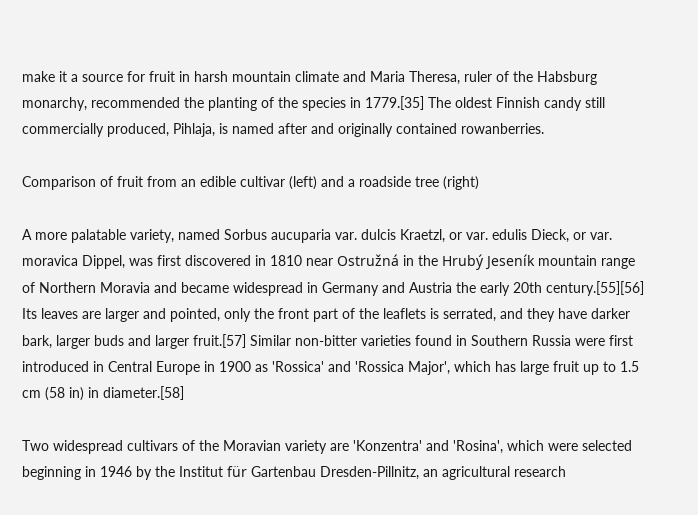make it a source for fruit in harsh mountain climate and Maria Theresa, ruler of the Habsburg monarchy, recommended the planting of the species in 1779.[35] The oldest Finnish candy still commercially produced, Pihlaja, is named after and originally contained rowanberries.

Comparison of fruit from an edible cultivar (left) and a roadside tree (right)

A more palatable variety, named Sorbus aucuparia var. dulcis Kraetzl, or var. edulis Dieck, or var. moravica Dippel, was first discovered in 1810 near Ostružná in the Hrubý Jeseník mountain range of Northern Moravia and became widespread in Germany and Austria the early 20th century.[55][56] Its leaves are larger and pointed, only the front part of the leaflets is serrated, and they have darker bark, larger buds and larger fruit.[57] Similar non-bitter varieties found in Southern Russia were first introduced in Central Europe in 1900 as 'Rossica' and 'Rossica Major', which has large fruit up to 1.5 cm (58 in) in diameter.[58]

Two widespread cultivars of the Moravian variety are 'Konzentra' and 'Rosina', which were selected beginning in 1946 by the Institut für Gartenbau Dresden-Pillnitz, an agricultural research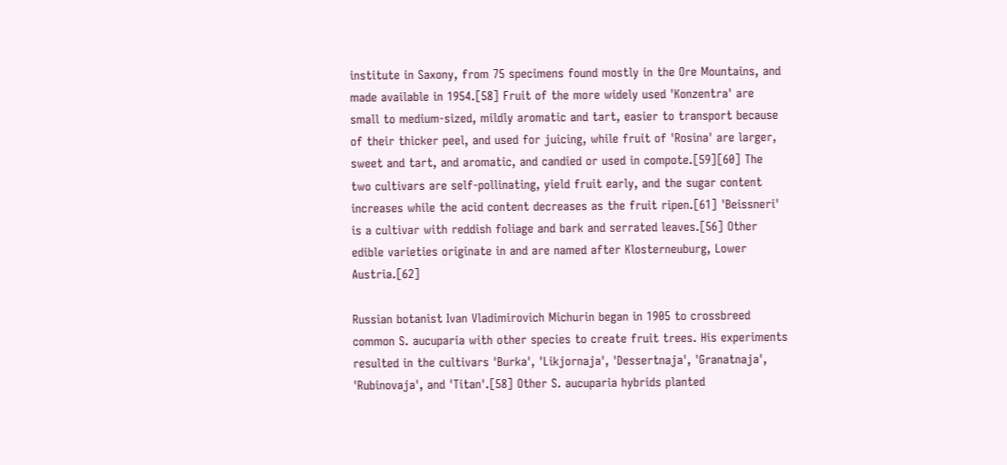institute in Saxony, from 75 specimens found mostly in the Ore Mountains, and made available in 1954.[58] Fruit of the more widely used 'Konzentra' are small to medium-sized, mildly aromatic and tart, easier to transport because of their thicker peel, and used for juicing, while fruit of 'Rosina' are larger, sweet and tart, and aromatic, and candied or used in compote.[59][60] The two cultivars are self-pollinating, yield fruit early, and the sugar content increases while the acid content decreases as the fruit ripen.[61] 'Beissneri' is a cultivar with reddish foliage and bark and serrated leaves.[56] Other edible varieties originate in and are named after Klosterneuburg, Lower Austria.[62]

Russian botanist Ivan Vladimirovich Michurin began in 1905 to crossbreed common S. aucuparia with other species to create fruit trees. His experiments resulted in the cultivars 'Burka', 'Likjornaja', 'Dessertnaja', 'Granatnaja', 'Rubinovaja', and 'Titan'.[58] Other S. aucuparia hybrids planted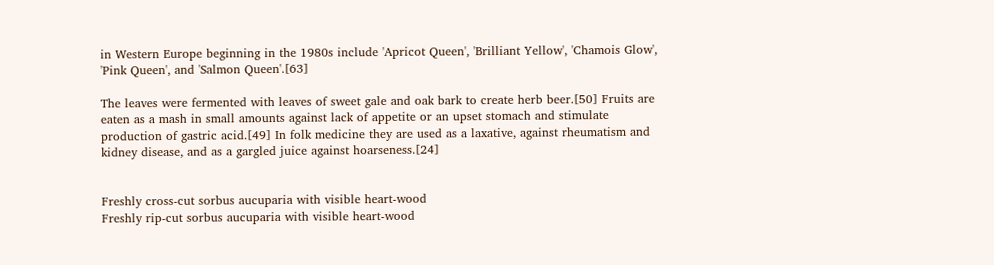in Western Europe beginning in the 1980s include 'Apricot Queen', 'Brilliant Yellow', 'Chamois Glow', 'Pink Queen', and 'Salmon Queen'.[63]

The leaves were fermented with leaves of sweet gale and oak bark to create herb beer.[50] Fruits are eaten as a mash in small amounts against lack of appetite or an upset stomach and stimulate production of gastric acid.[49] In folk medicine they are used as a laxative, against rheumatism and kidney disease, and as a gargled juice against hoarseness.[24]


Freshly cross-cut sorbus aucuparia with visible heart-wood
Freshly rip-cut sorbus aucuparia with visible heart-wood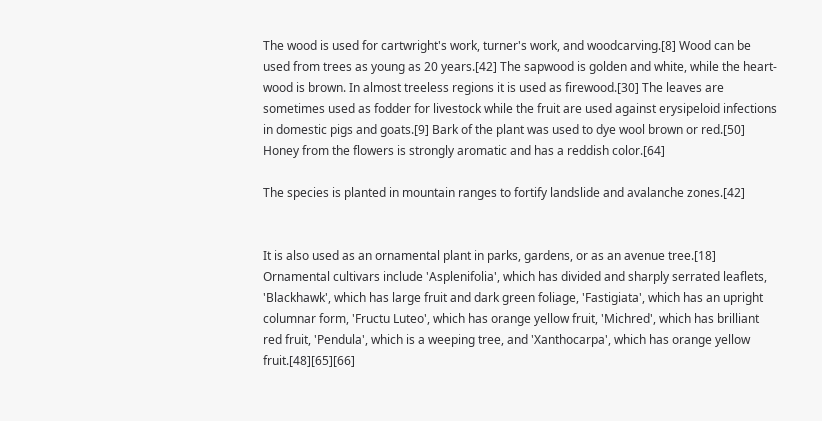The wood is used for cartwright's work, turner's work, and woodcarving.[8] Wood can be used from trees as young as 20 years.[42] The sapwood is golden and white, while the heart-wood is brown. In almost treeless regions it is used as firewood.[30] The leaves are sometimes used as fodder for livestock while the fruit are used against erysipeloid infections in domestic pigs and goats.[9] Bark of the plant was used to dye wool brown or red.[50] Honey from the flowers is strongly aromatic and has a reddish color.[64]

The species is planted in mountain ranges to fortify landslide and avalanche zones.[42]


It is also used as an ornamental plant in parks, gardens, or as an avenue tree.[18] Ornamental cultivars include 'Asplenifolia', which has divided and sharply serrated leaflets, 'Blackhawk', which has large fruit and dark green foliage, 'Fastigiata', which has an upright columnar form, 'Fructu Luteo', which has orange yellow fruit, 'Michred', which has brilliant red fruit, 'Pendula', which is a weeping tree, and 'Xanthocarpa', which has orange yellow fruit.[48][65][66]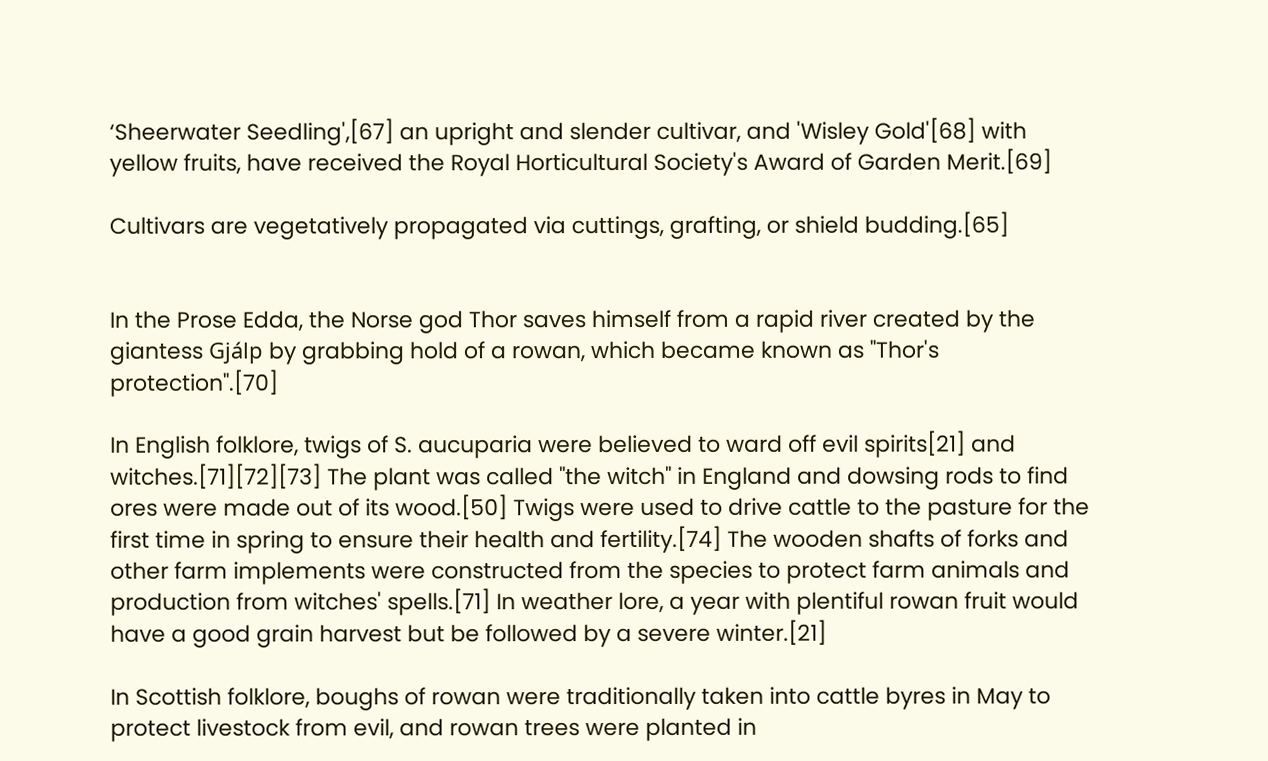‘Sheerwater Seedling',[67] an upright and slender cultivar, and 'Wisley Gold'[68] with yellow fruits, have received the Royal Horticultural Society's Award of Garden Merit.[69]

Cultivars are vegetatively propagated via cuttings, grafting, or shield budding.[65]


In the Prose Edda, the Norse god Thor saves himself from a rapid river created by the giantess Gjálp by grabbing hold of a rowan, which became known as "Thor's protection".[70]

In English folklore, twigs of S. aucuparia were believed to ward off evil spirits[21] and witches.[71][72][73] The plant was called "the witch" in England and dowsing rods to find ores were made out of its wood.[50] Twigs were used to drive cattle to the pasture for the first time in spring to ensure their health and fertility.[74] The wooden shafts of forks and other farm implements were constructed from the species to protect farm animals and production from witches' spells.[71] In weather lore, a year with plentiful rowan fruit would have a good grain harvest but be followed by a severe winter.[21]

In Scottish folklore, boughs of rowan were traditionally taken into cattle byres in May to protect livestock from evil, and rowan trees were planted in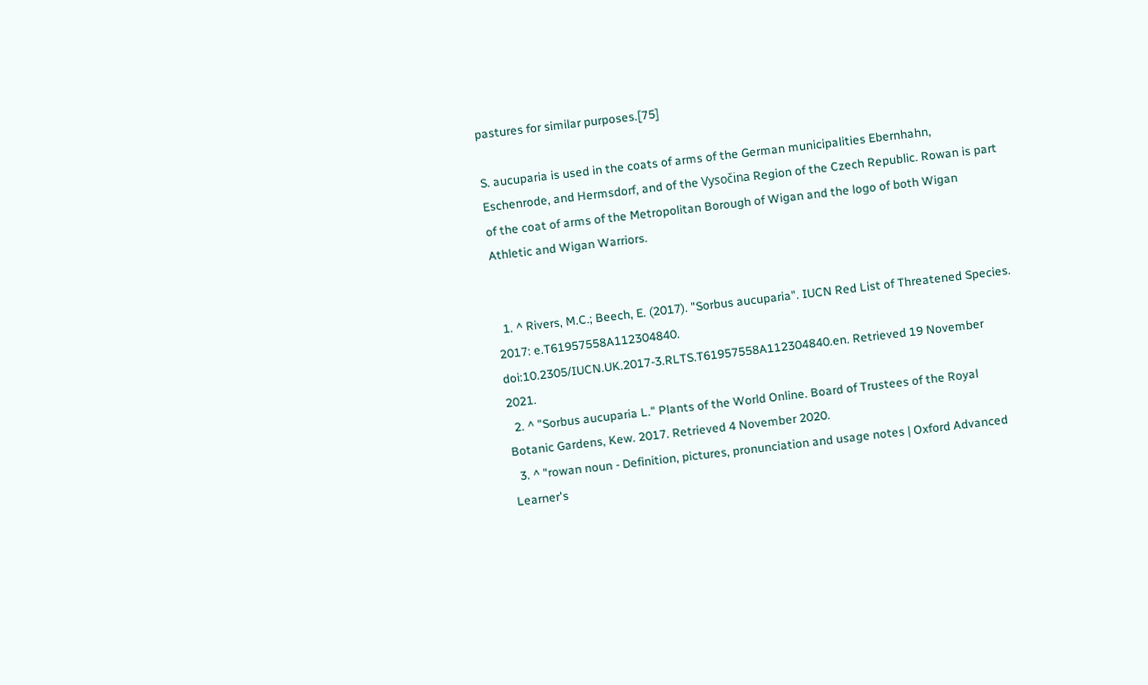pastures for similar purposes.[75]

S. aucuparia is used in the coats of arms of the German municipalities Ebernhahn, Eschenrode, and Hermsdorf, and of the Vysočina Region of the Czech Republic. Rowan is part of the coat of arms of the Metropolitan Borough of Wigan and the logo of both Wigan Athletic and Wigan Warriors.


  1. ^ Rivers, M.C.; Beech, E. (2017). "Sorbus aucuparia". IUCN Red List of Threatened Species. 2017: e.T61957558A112304840. doi:10.2305/IUCN.UK.2017-3.RLTS.T61957558A112304840.en. Retrieved 19 November 2021.
  2. ^ "Sorbus aucuparia L." Plants of the World Online. Board of Trustees of the Royal Botanic Gardens, Kew. 2017. Retrieved 4 November 2020.
  3. ^ "rowan noun - Definition, pictures, pronunciation and usage notes | Oxford Advanced Learner's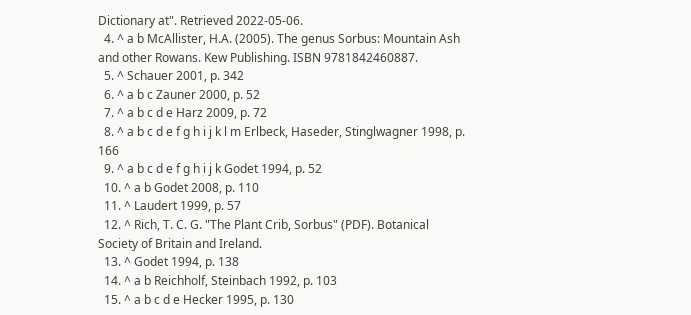Dictionary at". Retrieved 2022-05-06.
  4. ^ a b McAllister, H.A. (2005). The genus Sorbus: Mountain Ash and other Rowans. Kew Publishing. ISBN 9781842460887.
  5. ^ Schauer 2001, p. 342
  6. ^ a b c Zauner 2000, p. 52
  7. ^ a b c d e Harz 2009, p. 72
  8. ^ a b c d e f g h i j k l m Erlbeck, Haseder, Stinglwagner 1998, p. 166
  9. ^ a b c d e f g h i j k Godet 1994, p. 52
  10. ^ a b Godet 2008, p. 110
  11. ^ Laudert 1999, p. 57
  12. ^ Rich, T. C. G. "The Plant Crib, Sorbus" (PDF). Botanical Society of Britain and Ireland.
  13. ^ Godet 1994, p. 138
  14. ^ a b Reichholf, Steinbach 1992, p. 103
  15. ^ a b c d e Hecker 1995, p. 130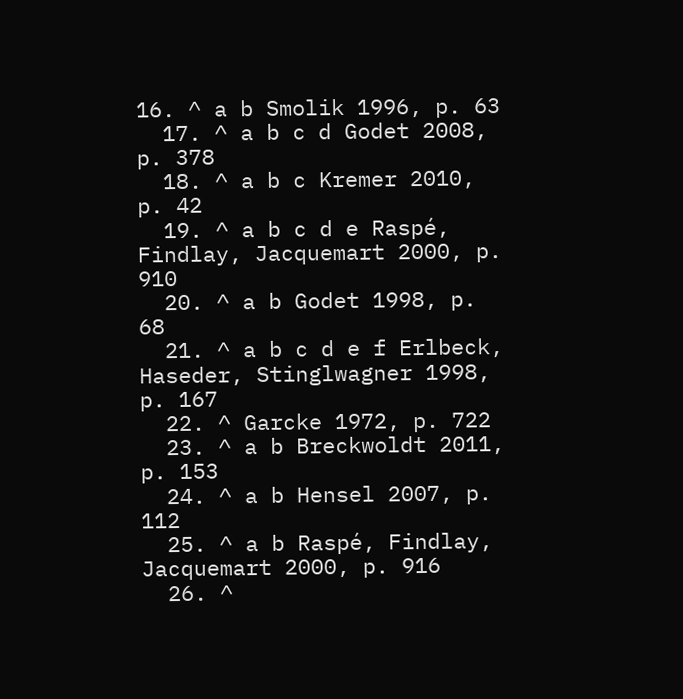16. ^ a b Smolik 1996, p. 63
  17. ^ a b c d Godet 2008, p. 378
  18. ^ a b c Kremer 2010, p. 42
  19. ^ a b c d e Raspé, Findlay, Jacquemart 2000, p. 910
  20. ^ a b Godet 1998, p. 68
  21. ^ a b c d e f Erlbeck, Haseder, Stinglwagner 1998, p. 167
  22. ^ Garcke 1972, p. 722
  23. ^ a b Breckwoldt 2011, p. 153
  24. ^ a b Hensel 2007, p. 112
  25. ^ a b Raspé, Findlay, Jacquemart 2000, p. 916
  26. ^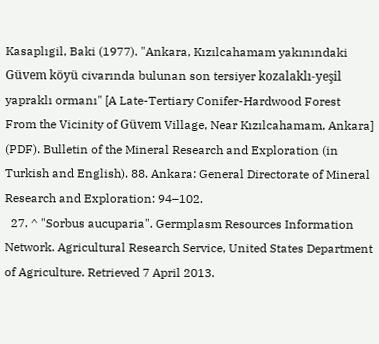Kasaplıgil, Baki (1977). "Ankara, Kızılcahamam yakınındaki Güvem köyü civarında bulunan son tersiyer kozalaklı-yeşil yapraklı ormanı" [A Late-Tertiary Conifer-Hardwood Forest From the Vicinity of Güvem Village, Near Kızılcahamam, Ankara] (PDF). Bulletin of the Mineral Research and Exploration (in Turkish and English). 88. Ankara: General Directorate of Mineral Research and Exploration: 94–102.
  27. ^ "Sorbus aucuparia". Germplasm Resources Information Network. Agricultural Research Service, United States Department of Agriculture. Retrieved 7 April 2013.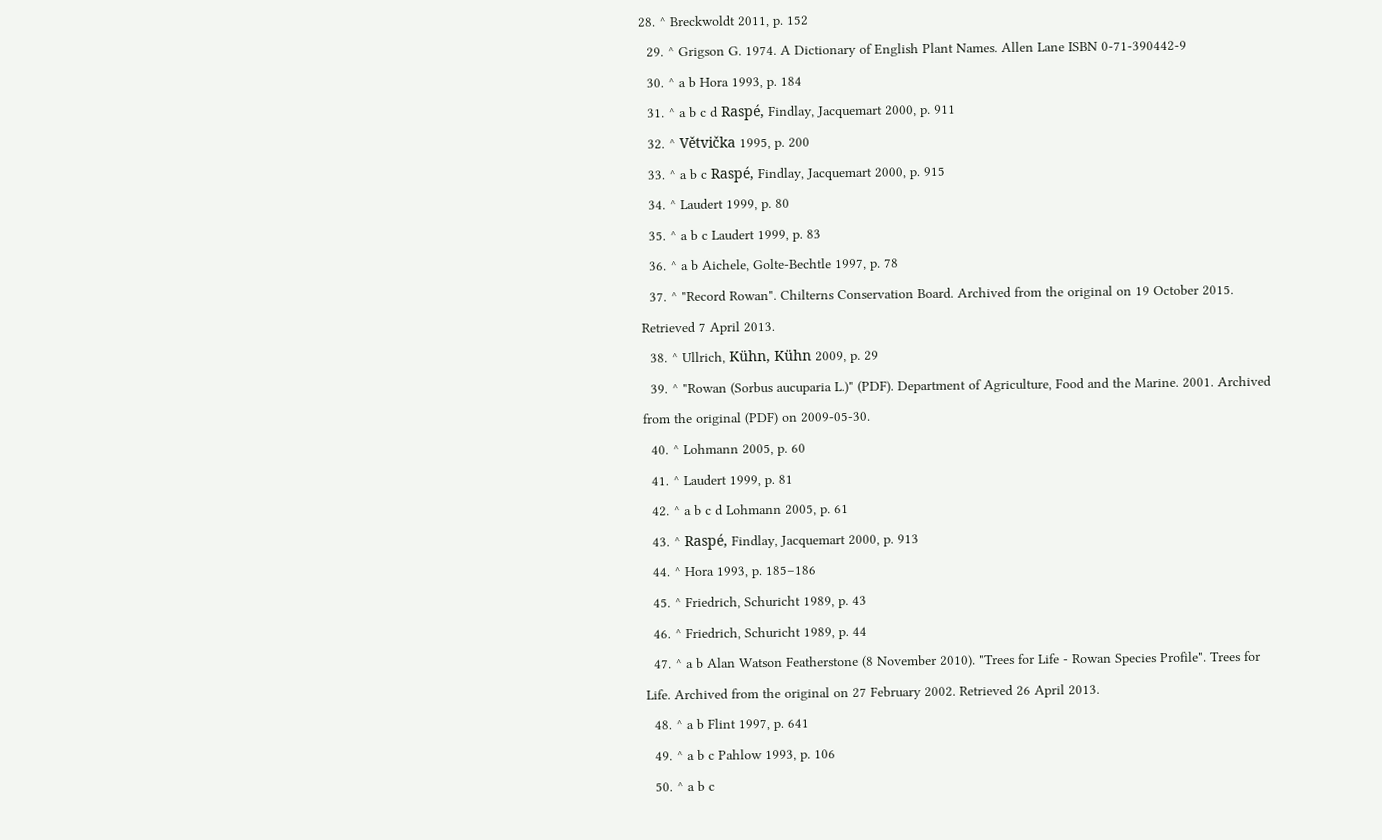28. ^ Breckwoldt 2011, p. 152
  29. ^ Grigson G. 1974. A Dictionary of English Plant Names. Allen Lane ISBN 0-71-390442-9
  30. ^ a b Hora 1993, p. 184
  31. ^ a b c d Raspé, Findlay, Jacquemart 2000, p. 911
  32. ^ Větvička 1995, p. 200
  33. ^ a b c Raspé, Findlay, Jacquemart 2000, p. 915
  34. ^ Laudert 1999, p. 80
  35. ^ a b c Laudert 1999, p. 83
  36. ^ a b Aichele, Golte-Bechtle 1997, p. 78
  37. ^ "Record Rowan". Chilterns Conservation Board. Archived from the original on 19 October 2015. Retrieved 7 April 2013.
  38. ^ Ullrich, Kühn, Kühn 2009, p. 29
  39. ^ "Rowan (Sorbus aucuparia L.)" (PDF). Department of Agriculture, Food and the Marine. 2001. Archived from the original (PDF) on 2009-05-30.
  40. ^ Lohmann 2005, p. 60
  41. ^ Laudert 1999, p. 81
  42. ^ a b c d Lohmann 2005, p. 61
  43. ^ Raspé, Findlay, Jacquemart 2000, p. 913
  44. ^ Hora 1993, p. 185–186
  45. ^ Friedrich, Schuricht 1989, p. 43
  46. ^ Friedrich, Schuricht 1989, p. 44
  47. ^ a b Alan Watson Featherstone (8 November 2010). "Trees for Life - Rowan Species Profile". Trees for Life. Archived from the original on 27 February 2002. Retrieved 26 April 2013.
  48. ^ a b Flint 1997, p. 641
  49. ^ a b c Pahlow 1993, p. 106
  50. ^ a b c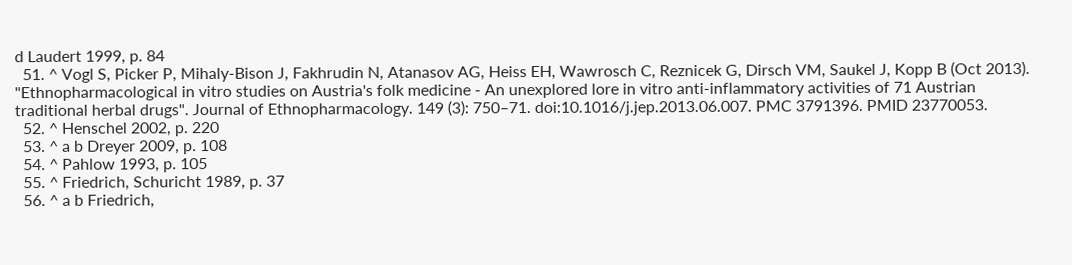d Laudert 1999, p. 84
  51. ^ Vogl S, Picker P, Mihaly-Bison J, Fakhrudin N, Atanasov AG, Heiss EH, Wawrosch C, Reznicek G, Dirsch VM, Saukel J, Kopp B (Oct 2013). "Ethnopharmacological in vitro studies on Austria's folk medicine - An unexplored lore in vitro anti-inflammatory activities of 71 Austrian traditional herbal drugs". Journal of Ethnopharmacology. 149 (3): 750–71. doi:10.1016/j.jep.2013.06.007. PMC 3791396. PMID 23770053.
  52. ^ Henschel 2002, p. 220
  53. ^ a b Dreyer 2009, p. 108
  54. ^ Pahlow 1993, p. 105
  55. ^ Friedrich, Schuricht 1989, p. 37
  56. ^ a b Friedrich,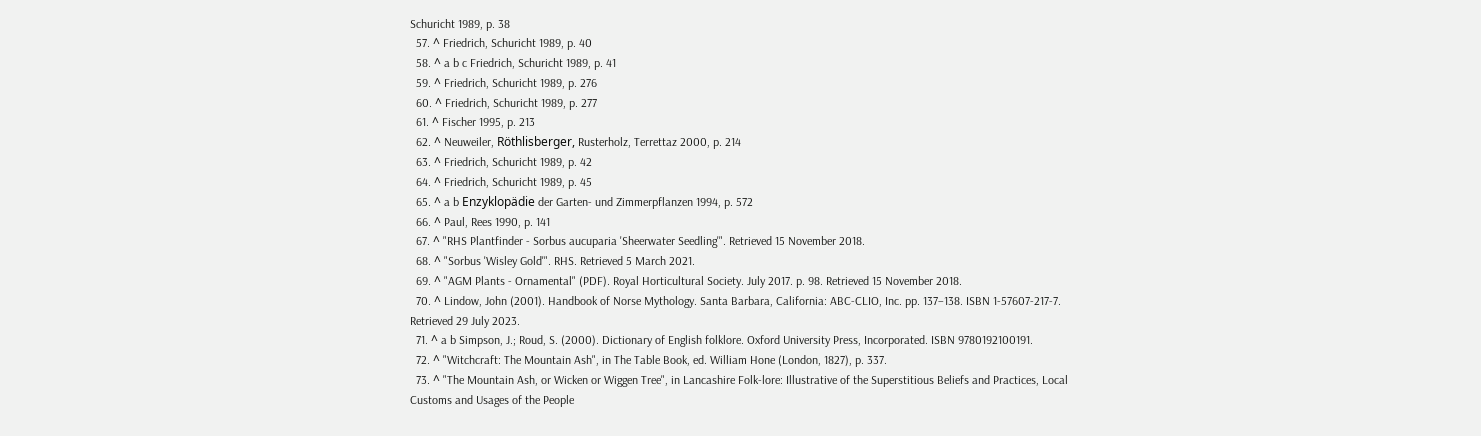Schuricht 1989, p. 38
  57. ^ Friedrich, Schuricht 1989, p. 40
  58. ^ a b c Friedrich, Schuricht 1989, p. 41
  59. ^ Friedrich, Schuricht 1989, p. 276
  60. ^ Friedrich, Schuricht 1989, p. 277
  61. ^ Fischer 1995, p. 213
  62. ^ Neuweiler, Röthlisberger, Rusterholz, Terrettaz 2000, p. 214
  63. ^ Friedrich, Schuricht 1989, p. 42
  64. ^ Friedrich, Schuricht 1989, p. 45
  65. ^ a b Enzyklopädie der Garten- und Zimmerpflanzen 1994, p. 572
  66. ^ Paul, Rees 1990, p. 141
  67. ^ "RHS Plantfinder - Sorbus aucuparia 'Sheerwater Seedling'". Retrieved 15 November 2018.
  68. ^ "Sorbus 'Wisley Gold'". RHS. Retrieved 5 March 2021.
  69. ^ "AGM Plants - Ornamental" (PDF). Royal Horticultural Society. July 2017. p. 98. Retrieved 15 November 2018.
  70. ^ Lindow, John (2001). Handbook of Norse Mythology. Santa Barbara, California: ABC-CLIO, Inc. pp. 137–138. ISBN 1-57607-217-7. Retrieved 29 July 2023.
  71. ^ a b Simpson, J.; Roud, S. (2000). Dictionary of English folklore. Oxford University Press, Incorporated. ISBN 9780192100191.
  72. ^ "Witchcraft: The Mountain Ash", in The Table Book, ed. William Hone (London, 1827), p. 337.
  73. ^ "The Mountain Ash, or Wicken or Wiggen Tree", in Lancashire Folk-lore: Illustrative of the Superstitious Beliefs and Practices, Local Customs and Usages of the People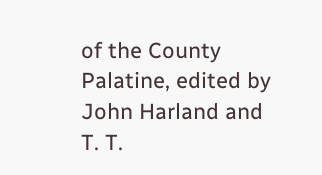of the County Palatine, edited by John Harland and T. T.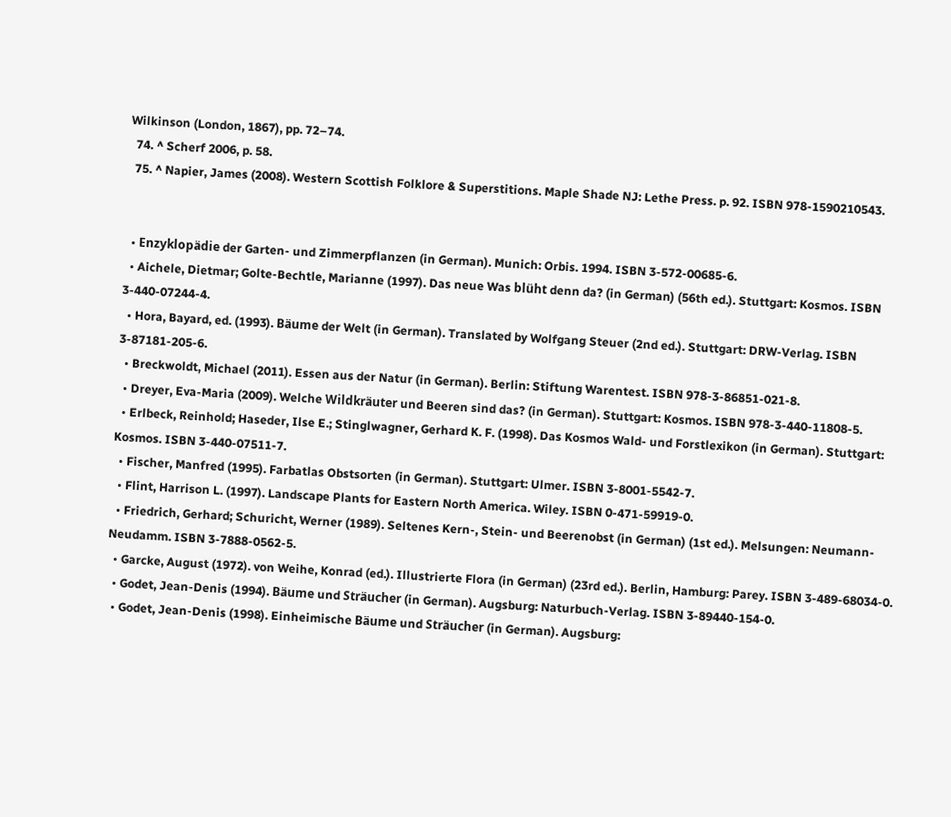Wilkinson (London, 1867), pp. 72–74.
  74. ^ Scherf 2006, p. 58.
  75. ^ Napier, James (2008). Western Scottish Folklore & Superstitions. Maple Shade NJ: Lethe Press. p. 92. ISBN 978-1590210543.


  • Enzyklopädie der Garten- und Zimmerpflanzen (in German). Munich: Orbis. 1994. ISBN 3-572-00685-6.
  • Aichele, Dietmar; Golte-Bechtle, Marianne (1997). Das neue Was blüht denn da? (in German) (56th ed.). Stuttgart: Kosmos. ISBN 3-440-07244-4.
  • Hora, Bayard, ed. (1993). Bäume der Welt (in German). Translated by Wolfgang Steuer (2nd ed.). Stuttgart: DRW-Verlag. ISBN 3-87181-205-6.
  • Breckwoldt, Michael (2011). Essen aus der Natur (in German). Berlin: Stiftung Warentest. ISBN 978-3-86851-021-8.
  • Dreyer, Eva-Maria (2009). Welche Wildkräuter und Beeren sind das? (in German). Stuttgart: Kosmos. ISBN 978-3-440-11808-5.
  • Erlbeck, Reinhold; Haseder, Ilse E.; Stinglwagner, Gerhard K. F. (1998). Das Kosmos Wald- und Forstlexikon (in German). Stuttgart: Kosmos. ISBN 3-440-07511-7.
  • Fischer, Manfred (1995). Farbatlas Obstsorten (in German). Stuttgart: Ulmer. ISBN 3-8001-5542-7.
  • Flint, Harrison L. (1997). Landscape Plants for Eastern North America. Wiley. ISBN 0-471-59919-0.
  • Friedrich, Gerhard; Schuricht, Werner (1989). Seltenes Kern-, Stein- und Beerenobst (in German) (1st ed.). Melsungen: Neumann-Neudamm. ISBN 3-7888-0562-5.
  • Garcke, August (1972). von Weihe, Konrad (ed.). Illustrierte Flora (in German) (23rd ed.). Berlin, Hamburg: Parey. ISBN 3-489-68034-0.
  • Godet, Jean-Denis (1994). Bäume und Sträucher (in German). Augsburg: Naturbuch-Verlag. ISBN 3-89440-154-0.
  • Godet, Jean-Denis (1998). Einheimische Bäume und Sträucher (in German). Augsburg: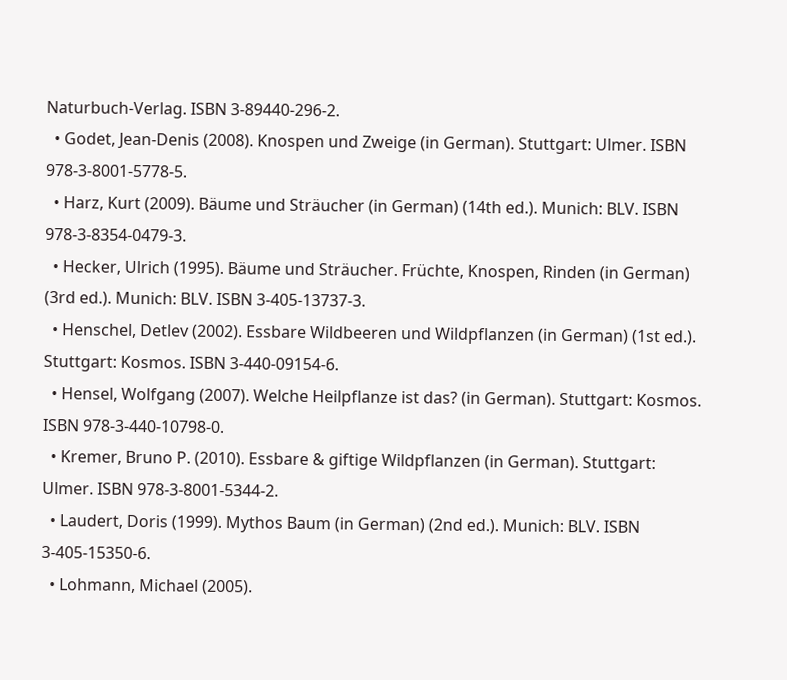Naturbuch-Verlag. ISBN 3-89440-296-2.
  • Godet, Jean-Denis (2008). Knospen und Zweige (in German). Stuttgart: Ulmer. ISBN 978-3-8001-5778-5.
  • Harz, Kurt (2009). Bäume und Sträucher (in German) (14th ed.). Munich: BLV. ISBN 978-3-8354-0479-3.
  • Hecker, Ulrich (1995). Bäume und Sträucher. Früchte, Knospen, Rinden (in German) (3rd ed.). Munich: BLV. ISBN 3-405-13737-3.
  • Henschel, Detlev (2002). Essbare Wildbeeren und Wildpflanzen (in German) (1st ed.). Stuttgart: Kosmos. ISBN 3-440-09154-6.
  • Hensel, Wolfgang (2007). Welche Heilpflanze ist das? (in German). Stuttgart: Kosmos. ISBN 978-3-440-10798-0.
  • Kremer, Bruno P. (2010). Essbare & giftige Wildpflanzen (in German). Stuttgart: Ulmer. ISBN 978-3-8001-5344-2.
  • Laudert, Doris (1999). Mythos Baum (in German) (2nd ed.). Munich: BLV. ISBN 3-405-15350-6.
  • Lohmann, Michael (2005).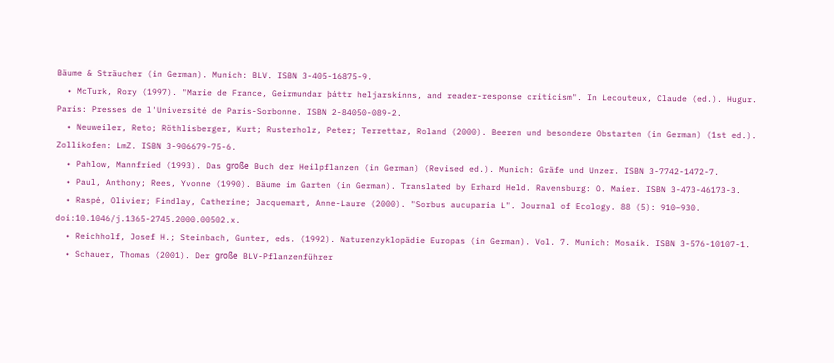Bäume & Sträucher (in German). Munich: BLV. ISBN 3-405-16875-9.
  • McTurk, Rory (1997). "Marie de France, Geirmundar þáttr heljarskinns, and reader-response criticism". In Lecouteux, Claude (ed.). Hugur. Paris: Presses de l'Université de Paris-Sorbonne. ISBN 2-84050-089-2.
  • Neuweiler, Reto; Röthlisberger, Kurt; Rusterholz, Peter; Terrettaz, Roland (2000). Beeren und besondere Obstarten (in German) (1st ed.). Zollikofen: LmZ. ISBN 3-906679-75-6.
  • Pahlow, Mannfried (1993). Das große Buch der Heilpflanzen (in German) (Revised ed.). Munich: Gräfe und Unzer. ISBN 3-7742-1472-7.
  • Paul, Anthony; Rees, Yvonne (1990). Bäume im Garten (in German). Translated by Erhard Held. Ravensburg: O. Maier. ISBN 3-473-46173-3.
  • Raspé, Olivier; Findlay, Catherine; Jacquemart, Anne-Laure (2000). "Sorbus aucuparia L". Journal of Ecology. 88 (5): 910–930. doi:10.1046/j.1365-2745.2000.00502.x.
  • Reichholf, Josef H.; Steinbach, Gunter, eds. (1992). Naturenzyklopädie Europas (in German). Vol. 7. Munich: Mosaik. ISBN 3-576-10107-1.
  • Schauer, Thomas (2001). Der große BLV-Pflanzenführer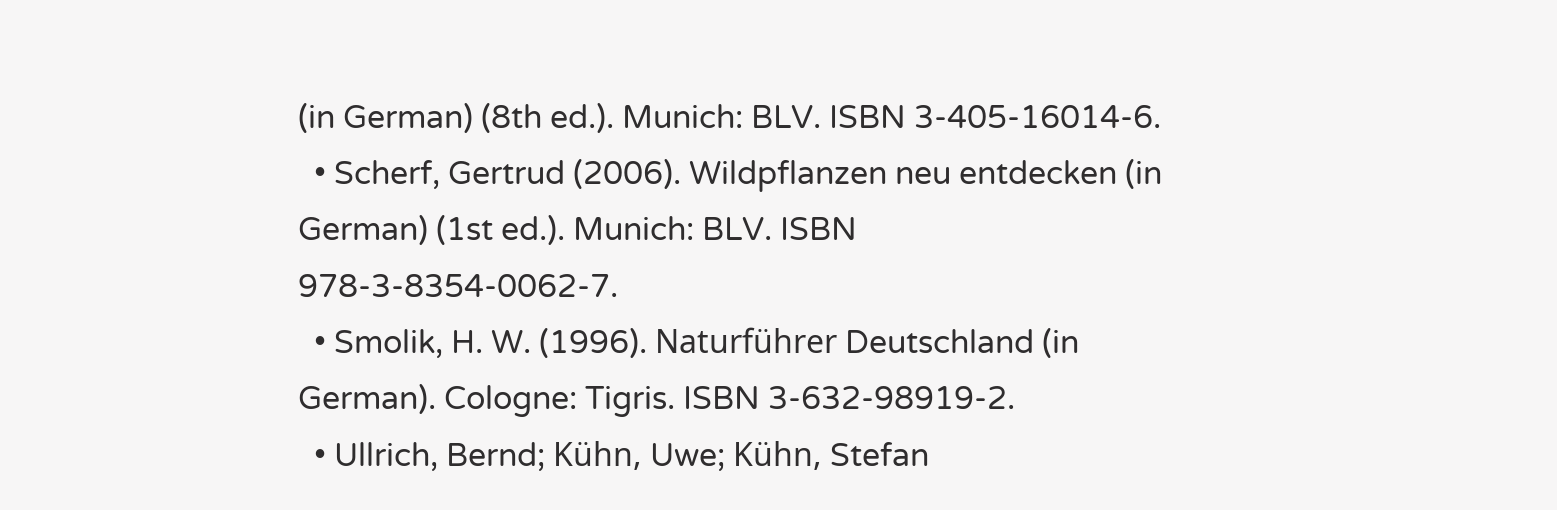(in German) (8th ed.). Munich: BLV. ISBN 3-405-16014-6.
  • Scherf, Gertrud (2006). Wildpflanzen neu entdecken (in German) (1st ed.). Munich: BLV. ISBN 978-3-8354-0062-7.
  • Smolik, H. W. (1996). Naturführer Deutschland (in German). Cologne: Tigris. ISBN 3-632-98919-2.
  • Ullrich, Bernd; Kühn, Uwe; Kühn, Stefan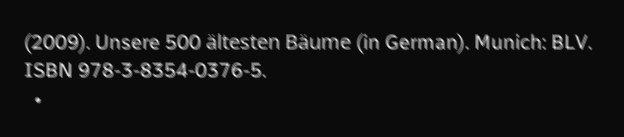(2009). Unsere 500 ältesten Bäume (in German). Munich: BLV. ISBN 978-3-8354-0376-5.
  •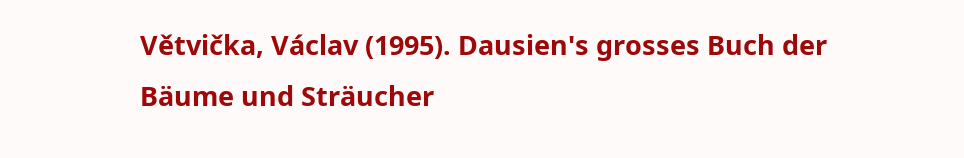Větvička, Václav (1995). Dausien's grosses Buch der Bäume und Sträucher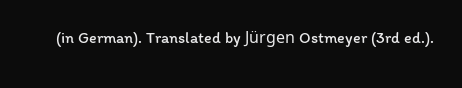(in German). Translated by Jürgen Ostmeyer (3rd ed.).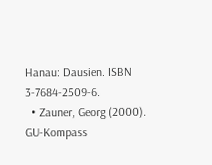Hanau: Dausien. ISBN 3-7684-2509-6.
  • Zauner, Georg (2000). GU-Kompass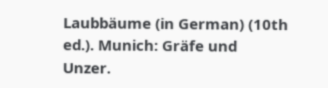Laubbäume (in German) (10th ed.). Munich: Gräfe und Unzer.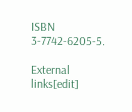ISBN 3-7742-6205-5.

External links[edit]